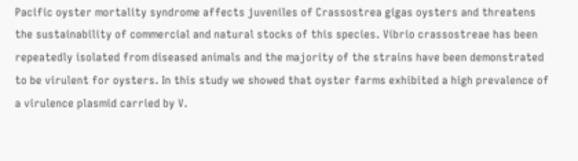Pacific oyster mortality syndrome affects juveniles of Crassostrea gigas oysters and threatens the sustainability of commercial and natural stocks of this species. Vibrio crassostreae has been repeatedly isolated from diseased animals and the majority of the strains have been demonstrated to be virulent for oysters. In this study we showed that oyster farms exhibited a high prevalence of a virulence plasmid carried by V.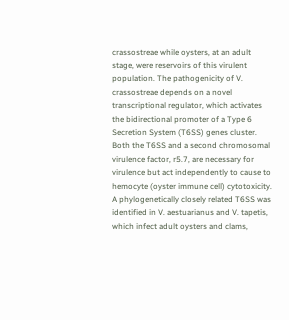crassostreae while oysters, at an adult stage, were reservoirs of this virulent population. The pathogenicity of V. crassostreae depends on a novel transcriptional regulator, which activates the bidirectional promoter of a Type 6 Secretion System (T6SS) genes cluster. Both the T6SS and a second chromosomal virulence factor, r5.7, are necessary for virulence but act independently to cause to hemocyte (oyster immune cell) cytotoxicity. A phylogenetically closely related T6SS was identified in V. aestuarianus and V. tapetis, which infect adult oysters and clams,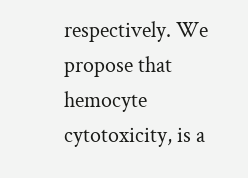respectively. We propose that hemocyte cytotoxicity, is a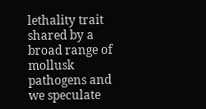lethality trait shared by a broad range of mollusk pathogens and we speculate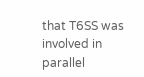that T6SS was involved in parallel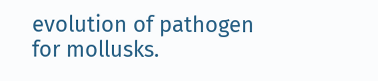evolution of pathogen for mollusks.